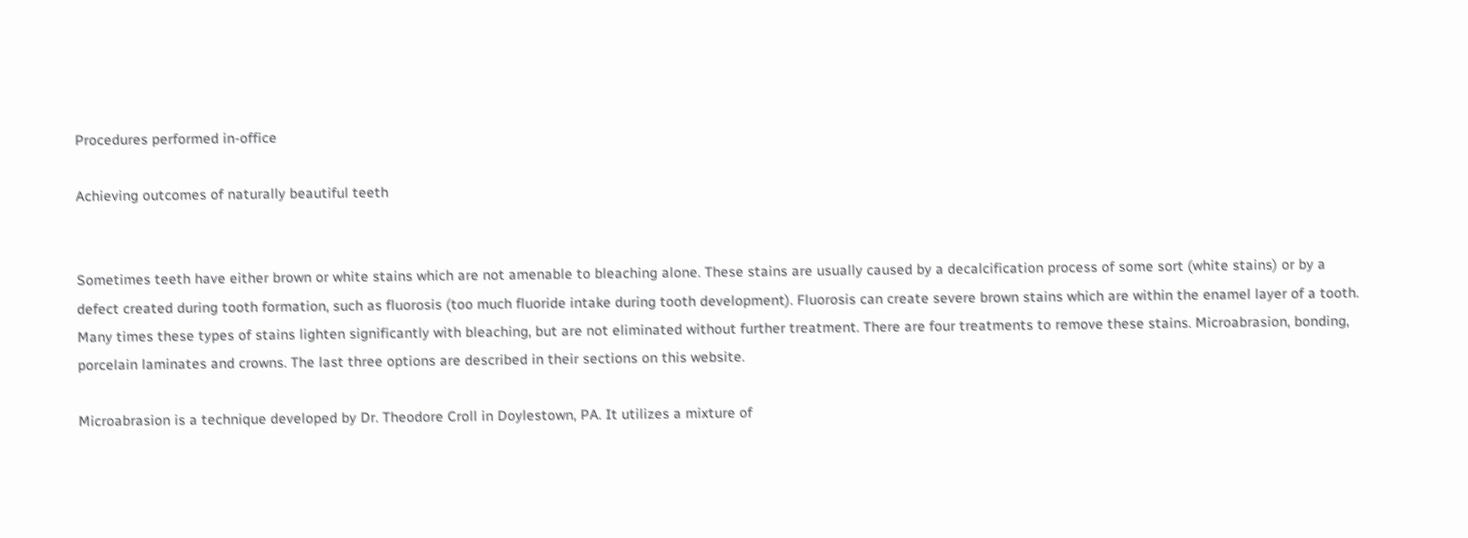Procedures performed in-office

Achieving outcomes of naturally beautiful teeth


Sometimes teeth have either brown or white stains which are not amenable to bleaching alone. These stains are usually caused by a decalcification process of some sort (white stains) or by a defect created during tooth formation, such as fluorosis (too much fluoride intake during tooth development). Fluorosis can create severe brown stains which are within the enamel layer of a tooth. Many times these types of stains lighten significantly with bleaching, but are not eliminated without further treatment. There are four treatments to remove these stains. Microabrasion, bonding, porcelain laminates and crowns. The last three options are described in their sections on this website.

Microabrasion is a technique developed by Dr. Theodore Croll in Doylestown, PA. It utilizes a mixture of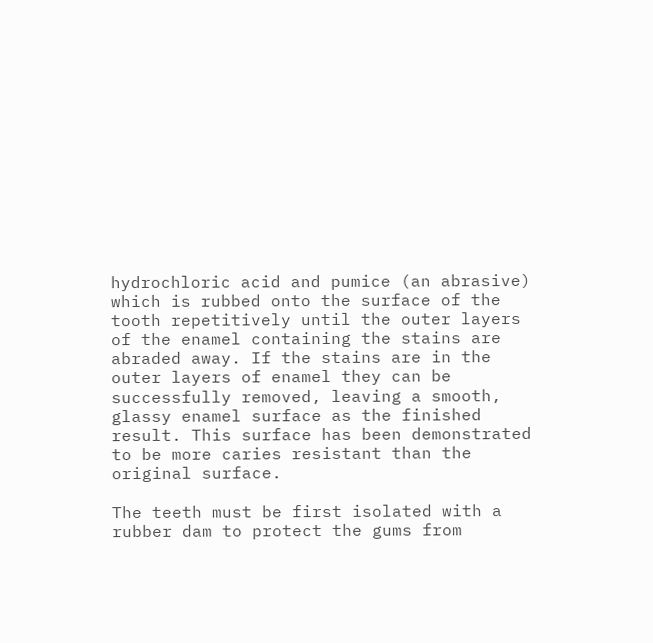hydrochloric acid and pumice (an abrasive) which is rubbed onto the surface of the tooth repetitively until the outer layers of the enamel containing the stains are abraded away. If the stains are in the outer layers of enamel they can be successfully removed, leaving a smooth, glassy enamel surface as the finished result. This surface has been demonstrated to be more caries resistant than the original surface.

The teeth must be first isolated with a rubber dam to protect the gums from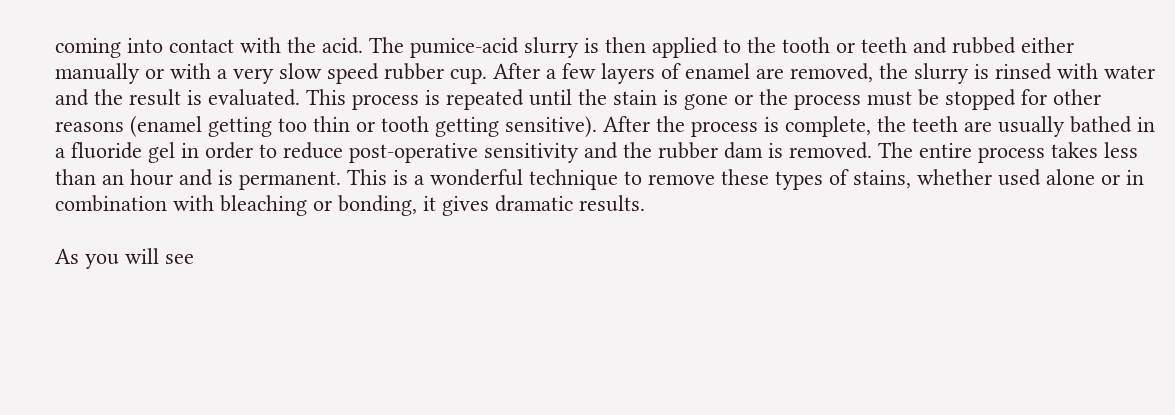coming into contact with the acid. The pumice-acid slurry is then applied to the tooth or teeth and rubbed either manually or with a very slow speed rubber cup. After a few layers of enamel are removed, the slurry is rinsed with water and the result is evaluated. This process is repeated until the stain is gone or the process must be stopped for other reasons (enamel getting too thin or tooth getting sensitive). After the process is complete, the teeth are usually bathed in a fluoride gel in order to reduce post-operative sensitivity and the rubber dam is removed. The entire process takes less than an hour and is permanent. This is a wonderful technique to remove these types of stains, whether used alone or in combination with bleaching or bonding, it gives dramatic results.

As you will see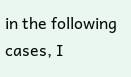in the following cases, I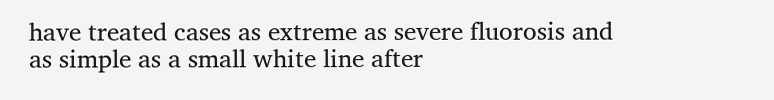have treated cases as extreme as severe fluorosis and as simple as a small white line after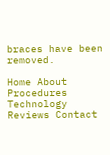braces have been removed.

Home About Procedures Technology Reviews Contact